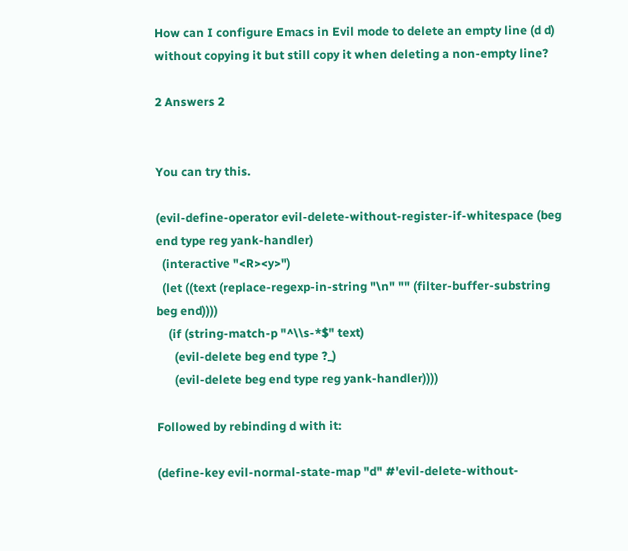How can I configure Emacs in Evil mode to delete an empty line (d d) without copying it but still copy it when deleting a non-empty line?

2 Answers 2


You can try this.

(evil-define-operator evil-delete-without-register-if-whitespace (beg end type reg yank-handler)
  (interactive "<R><y>")
  (let ((text (replace-regexp-in-string "\n" "" (filter-buffer-substring beg end))))
    (if (string-match-p "^\\s-*$" text)
      (evil-delete beg end type ?_)
      (evil-delete beg end type reg yank-handler))))

Followed by rebinding d with it:

(define-key evil-normal-state-map "d" #'evil-delete-without-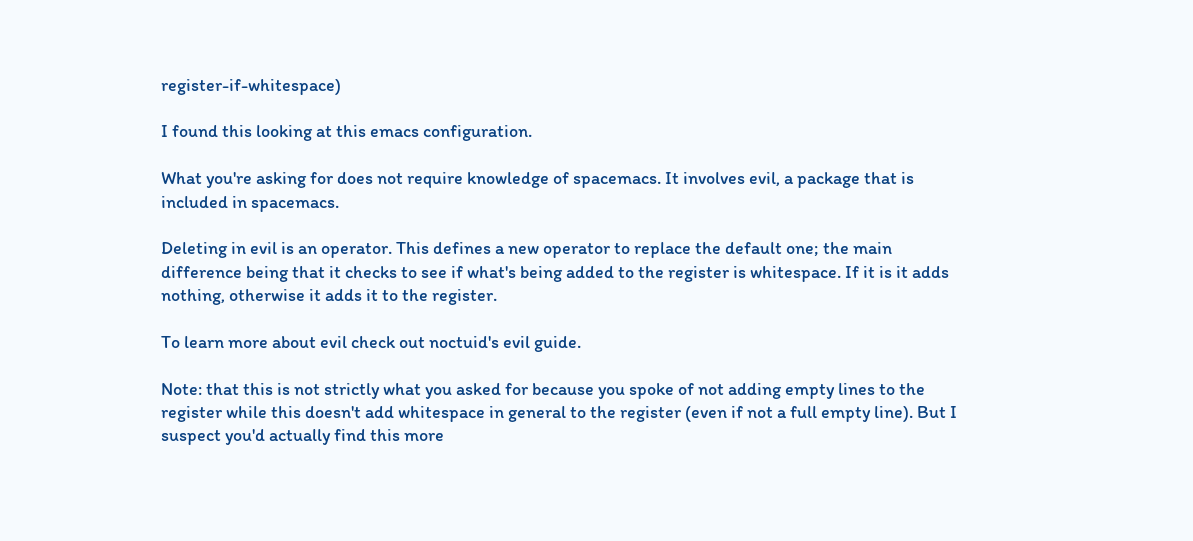register-if-whitespace)

I found this looking at this emacs configuration.

What you're asking for does not require knowledge of spacemacs. It involves evil, a package that is included in spacemacs.

Deleting in evil is an operator. This defines a new operator to replace the default one; the main difference being that it checks to see if what's being added to the register is whitespace. If it is it adds nothing, otherwise it adds it to the register.

To learn more about evil check out noctuid's evil guide.

Note: that this is not strictly what you asked for because you spoke of not adding empty lines to the register while this doesn't add whitespace in general to the register (even if not a full empty line). But I suspect you'd actually find this more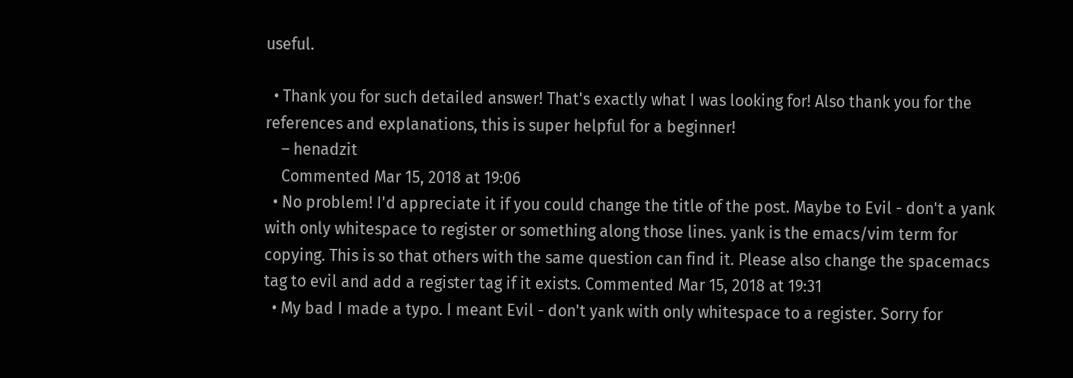useful.

  • Thank you for such detailed answer! That's exactly what I was looking for! Also thank you for the references and explanations, this is super helpful for a beginner!
    – henadzit
    Commented Mar 15, 2018 at 19:06
  • No problem! I'd appreciate it if you could change the title of the post. Maybe to Evil - don't a yank with only whitespace to register or something along those lines. yank is the emacs/vim term for copying. This is so that others with the same question can find it. Please also change the spacemacs tag to evil and add a register tag if it exists. Commented Mar 15, 2018 at 19:31
  • My bad I made a typo. I meant Evil - don't yank with only whitespace to a register. Sorry for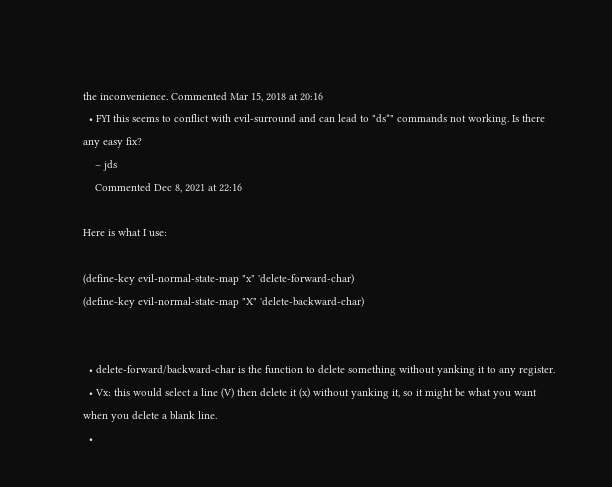the inconvenience. Commented Mar 15, 2018 at 20:16
  • FYI this seems to conflict with evil-surround and can lead to "ds*" commands not working. Is there any easy fix?
    – jds
    Commented Dec 8, 2021 at 22:16

Here is what I use:

(define-key evil-normal-state-map "x" 'delete-forward-char)
(define-key evil-normal-state-map "X" 'delete-backward-char)


  • delete-forward/backward-char is the function to delete something without yanking it to any register.
  • Vx: this would select a line (V) then delete it (x) without yanking it, so it might be what you want when you delete a blank line.
  •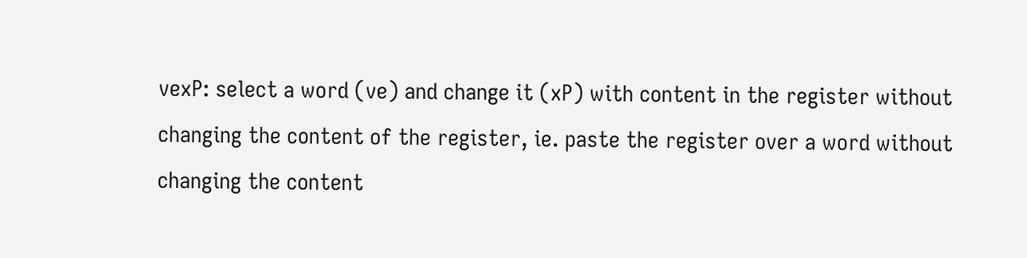vexP: select a word (ve) and change it (xP) with content in the register without changing the content of the register, ie. paste the register over a word without changing the content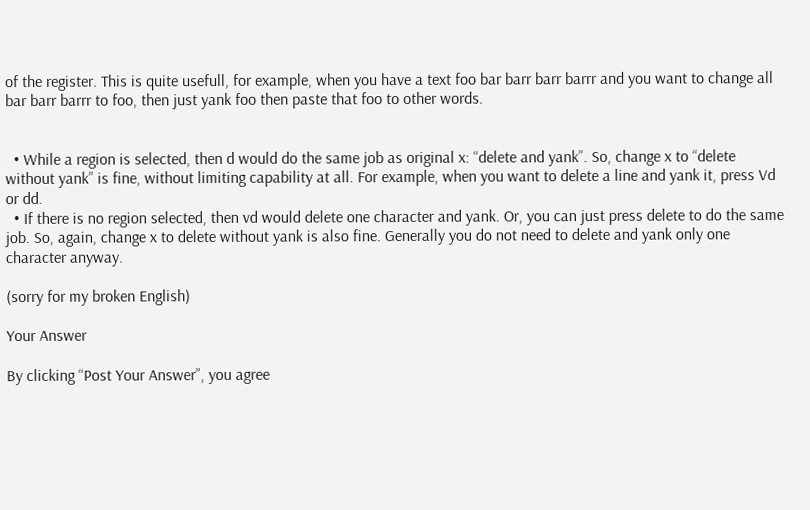of the register. This is quite usefull, for example, when you have a text foo bar barr barr barrr and you want to change all bar barr barrr to foo, then just yank foo then paste that foo to other words.


  • While a region is selected, then d would do the same job as original x: “delete and yank”. So, change x to “delete without yank” is fine, without limiting capability at all. For example, when you want to delete a line and yank it, press Vd or dd.
  • If there is no region selected, then vd would delete one character and yank. Or, you can just press delete to do the same job. So, again, change x to delete without yank is also fine. Generally you do not need to delete and yank only one character anyway.

(sorry for my broken English)

Your Answer

By clicking “Post Your Answer”, you agree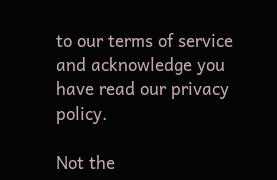to our terms of service and acknowledge you have read our privacy policy.

Not the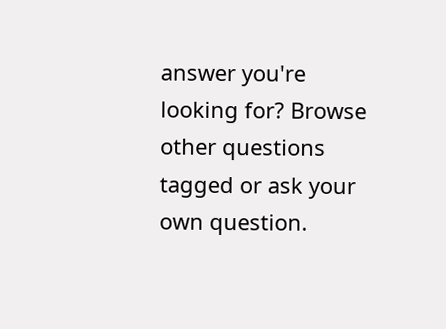answer you're looking for? Browse other questions tagged or ask your own question.